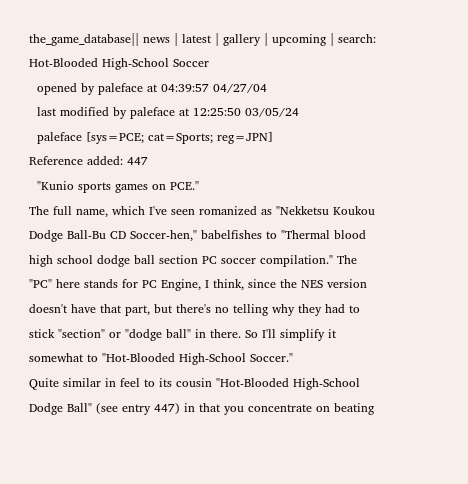the_game_database|| news | latest | gallery | upcoming | search:
Hot-Blooded High-School Soccer
  opened by paleface at 04:39:57 04/27/04
  last modified by paleface at 12:25:50 03/05/24
  paleface [sys=PCE; cat=Sports; reg=JPN]
Reference added: 447
  "Kunio sports games on PCE."
The full name, which I've seen romanized as "Nekketsu Koukou Dodge Ball-Bu CD Soccer-hen," babelfishes to "Thermal blood high school dodge ball section PC soccer compilation." The "PC" here stands for PC Engine, I think, since the NES version doesn't have that part, but there's no telling why they had to stick "section" or "dodge ball" in there. So I'll simplify it somewhat to "Hot-Blooded High-School Soccer."
Quite similar in feel to its cousin "Hot-Blooded High-School Dodge Ball" (see entry 447) in that you concentrate on beating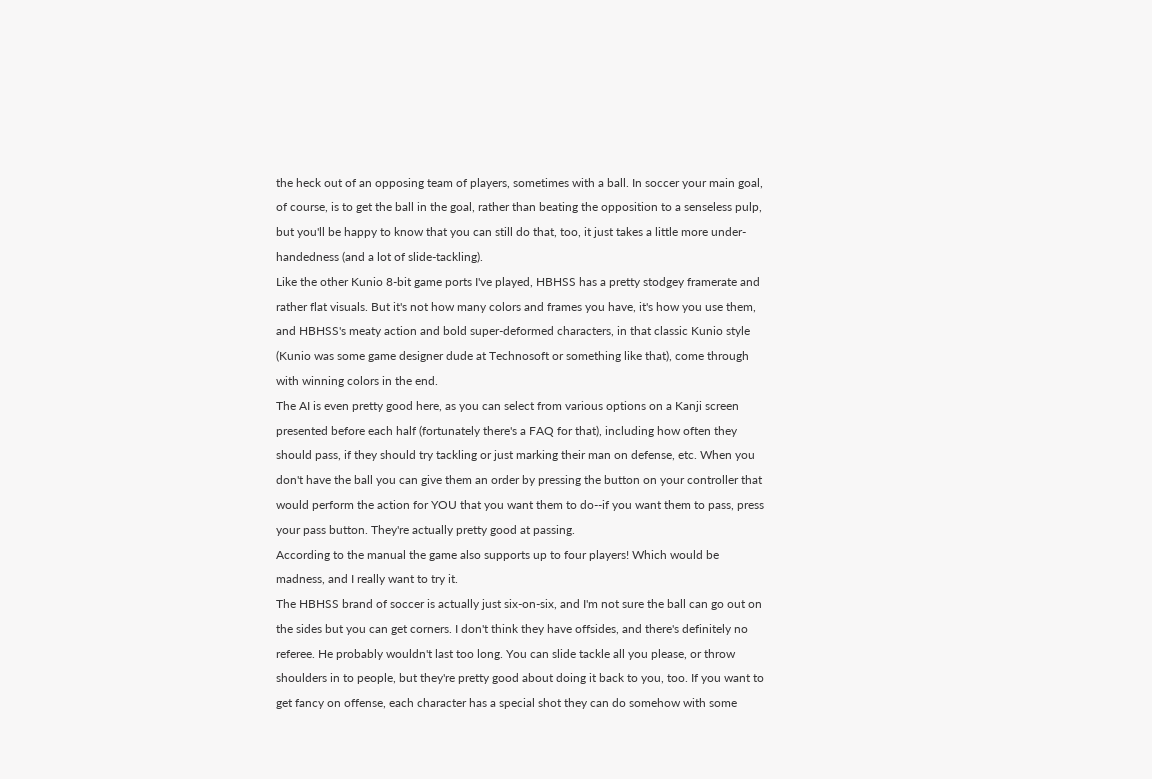the heck out of an opposing team of players, sometimes with a ball. In soccer your main goal, of course, is to get the ball in the goal, rather than beating the opposition to a senseless pulp, but you'll be happy to know that you can still do that, too, it just takes a little more under-handedness (and a lot of slide-tackling).
Like the other Kunio 8-bit game ports I've played, HBHSS has a pretty stodgey framerate and rather flat visuals. But it's not how many colors and frames you have, it's how you use them, and HBHSS's meaty action and bold super-deformed characters, in that classic Kunio style (Kunio was some game designer dude at Technosoft or something like that), come through with winning colors in the end.
The AI is even pretty good here, as you can select from various options on a Kanji screen presented before each half (fortunately there's a FAQ for that), including how often they should pass, if they should try tackling or just marking their man on defense, etc. When you don't have the ball you can give them an order by pressing the button on your controller that would perform the action for YOU that you want them to do--if you want them to pass, press your pass button. They're actually pretty good at passing.
According to the manual the game also supports up to four players! Which would be madness, and I really want to try it.
The HBHSS brand of soccer is actually just six-on-six, and I'm not sure the ball can go out on the sides but you can get corners. I don't think they have offsides, and there's definitely no referee. He probably wouldn't last too long. You can slide tackle all you please, or throw shoulders in to people, but they're pretty good about doing it back to you, too. If you want to get fancy on offense, each character has a special shot they can do somehow with some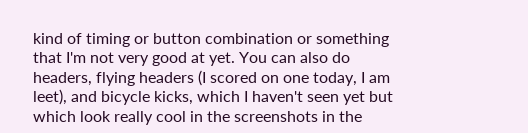kind of timing or button combination or something that I'm not very good at yet. You can also do headers, flying headers (I scored on one today, I am leet), and bicycle kicks, which I haven't seen yet but which look really cool in the screenshots in the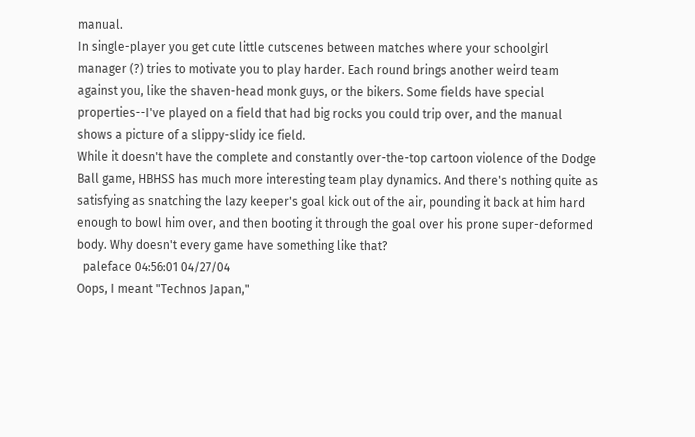manual.
In single-player you get cute little cutscenes between matches where your schoolgirl manager (?) tries to motivate you to play harder. Each round brings another weird team against you, like the shaven-head monk guys, or the bikers. Some fields have special properties--I've played on a field that had big rocks you could trip over, and the manual shows a picture of a slippy-slidy ice field.
While it doesn't have the complete and constantly over-the-top cartoon violence of the Dodge Ball game, HBHSS has much more interesting team play dynamics. And there's nothing quite as satisfying as snatching the lazy keeper's goal kick out of the air, pounding it back at him hard enough to bowl him over, and then booting it through the goal over his prone super-deformed body. Why doesn't every game have something like that?
  paleface 04:56:01 04/27/04
Oops, I meant "Technos Japan,"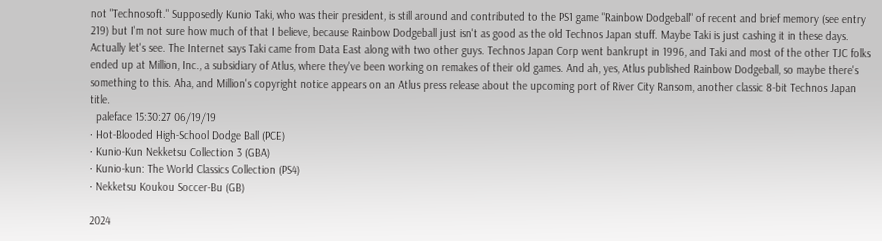not "Technosoft." Supposedly Kunio Taki, who was their president, is still around and contributed to the PS1 game "Rainbow Dodgeball" of recent and brief memory (see entry 219) but I'm not sure how much of that I believe, because Rainbow Dodgeball just isn't as good as the old Technos Japan stuff. Maybe Taki is just cashing it in these days.
Actually let's see. The Internet says Taki came from Data East along with two other guys. Technos Japan Corp went bankrupt in 1996, and Taki and most of the other TJC folks ended up at Million, Inc., a subsidiary of Atlus, where they've been working on remakes of their old games. And ah, yes, Atlus published Rainbow Dodgeball, so maybe there's something to this. Aha, and Million's copyright notice appears on an Atlus press release about the upcoming port of River City Ransom, another classic 8-bit Technos Japan title.
  paleface 15:30:27 06/19/19
· Hot-Blooded High-School Dodge Ball (PCE)
· Kunio-Kun Nekketsu Collection 3 (GBA)
· Kunio-kun: The World Classics Collection (PS4)
· Nekketsu Koukou Soccer-Bu (GB)

2024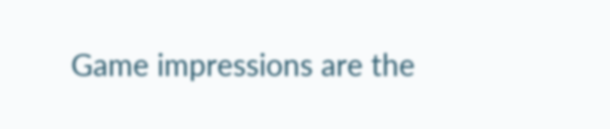Game impressions are the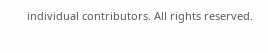individual contributors. All rights reserved.